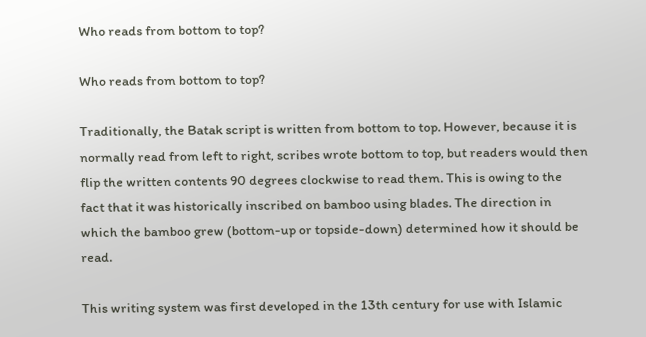Who reads from bottom to top?

Who reads from bottom to top?

Traditionally, the Batak script is written from bottom to top. However, because it is normally read from left to right, scribes wrote bottom to top, but readers would then flip the written contents 90 degrees clockwise to read them. This is owing to the fact that it was historically inscribed on bamboo using blades. The direction in which the bamboo grew (bottom-up or topside-down) determined how it should be read.

This writing system was first developed in the 13th century for use with Islamic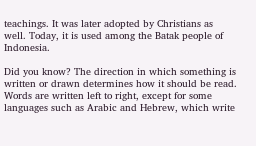teachings. It was later adopted by Christians as well. Today, it is used among the Batak people of Indonesia.

Did you know? The direction in which something is written or drawn determines how it should be read. Words are written left to right, except for some languages such as Arabic and Hebrew, which write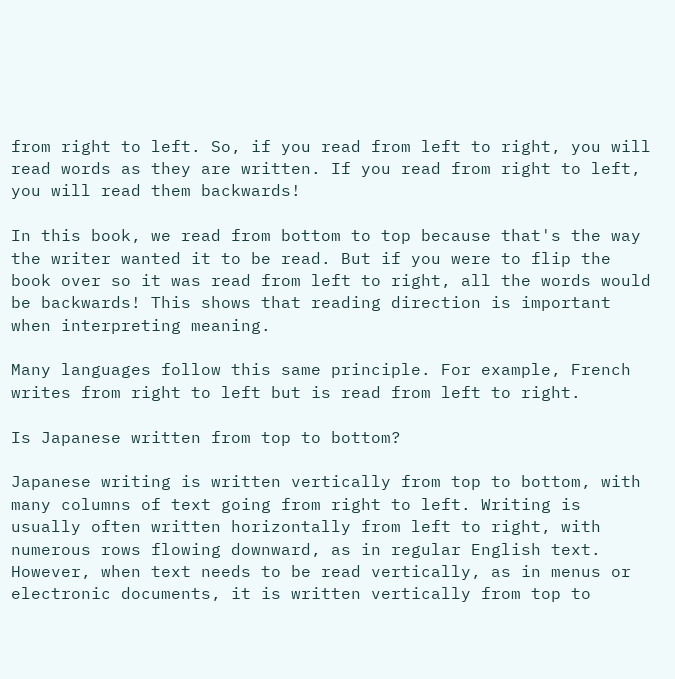from right to left. So, if you read from left to right, you will read words as they are written. If you read from right to left, you will read them backwards!

In this book, we read from bottom to top because that's the way the writer wanted it to be read. But if you were to flip the book over so it was read from left to right, all the words would be backwards! This shows that reading direction is important when interpreting meaning.

Many languages follow this same principle. For example, French writes from right to left but is read from left to right.

Is Japanese written from top to bottom?

Japanese writing is written vertically from top to bottom, with many columns of text going from right to left. Writing is usually often written horizontally from left to right, with numerous rows flowing downward, as in regular English text. However, when text needs to be read vertically, as in menus or electronic documents, it is written vertically from top to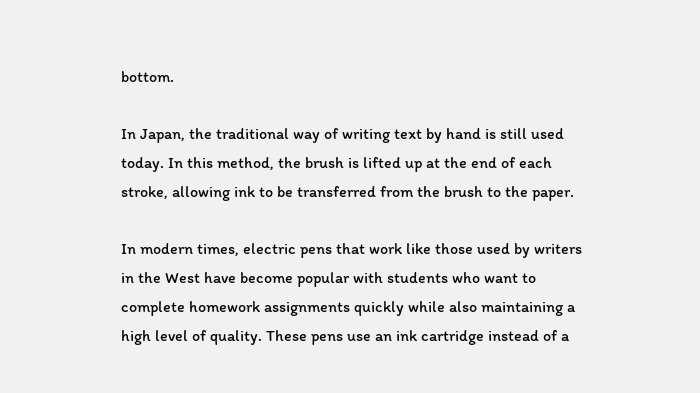bottom.

In Japan, the traditional way of writing text by hand is still used today. In this method, the brush is lifted up at the end of each stroke, allowing ink to be transferred from the brush to the paper.

In modern times, electric pens that work like those used by writers in the West have become popular with students who want to complete homework assignments quickly while also maintaining a high level of quality. These pens use an ink cartridge instead of a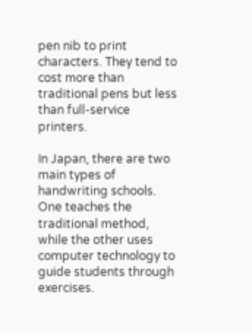pen nib to print characters. They tend to cost more than traditional pens but less than full-service printers.

In Japan, there are two main types of handwriting schools. One teaches the traditional method, while the other uses computer technology to guide students through exercises.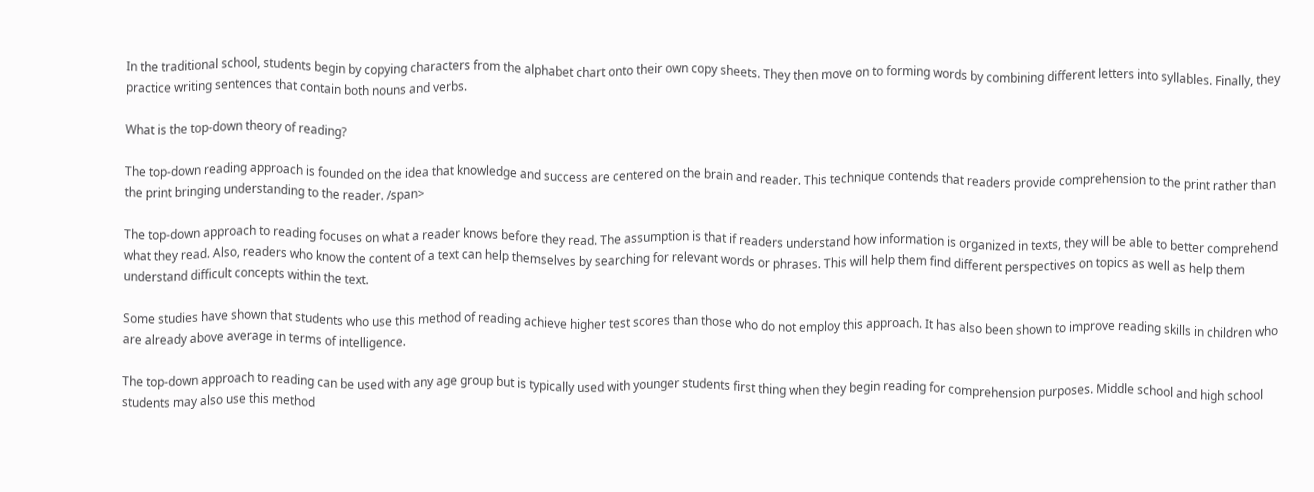In the traditional school, students begin by copying characters from the alphabet chart onto their own copy sheets. They then move on to forming words by combining different letters into syllables. Finally, they practice writing sentences that contain both nouns and verbs.

What is the top-down theory of reading?

The top-down reading approach is founded on the idea that knowledge and success are centered on the brain and reader. This technique contends that readers provide comprehension to the print rather than the print bringing understanding to the reader. /span>

The top-down approach to reading focuses on what a reader knows before they read. The assumption is that if readers understand how information is organized in texts, they will be able to better comprehend what they read. Also, readers who know the content of a text can help themselves by searching for relevant words or phrases. This will help them find different perspectives on topics as well as help them understand difficult concepts within the text.

Some studies have shown that students who use this method of reading achieve higher test scores than those who do not employ this approach. It has also been shown to improve reading skills in children who are already above average in terms of intelligence.

The top-down approach to reading can be used with any age group but is typically used with younger students first thing when they begin reading for comprehension purposes. Middle school and high school students may also use this method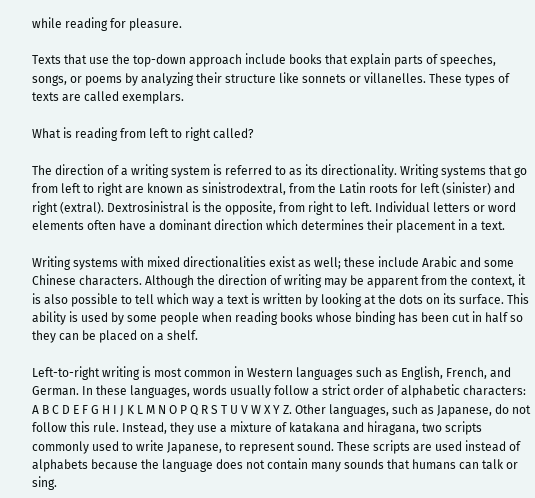while reading for pleasure.

Texts that use the top-down approach include books that explain parts of speeches, songs, or poems by analyzing their structure like sonnets or villanelles. These types of texts are called exemplars.

What is reading from left to right called?

The direction of a writing system is referred to as its directionality. Writing systems that go from left to right are known as sinistrodextral, from the Latin roots for left (sinister) and right (extral). Dextrosinistral is the opposite, from right to left. Individual letters or word elements often have a dominant direction which determines their placement in a text.

Writing systems with mixed directionalities exist as well; these include Arabic and some Chinese characters. Although the direction of writing may be apparent from the context, it is also possible to tell which way a text is written by looking at the dots on its surface. This ability is used by some people when reading books whose binding has been cut in half so they can be placed on a shelf.

Left-to-right writing is most common in Western languages such as English, French, and German. In these languages, words usually follow a strict order of alphabetic characters: A B C D E F G H I J K L M N O P Q R S T U V W X Y Z. Other languages, such as Japanese, do not follow this rule. Instead, they use a mixture of katakana and hiragana, two scripts commonly used to write Japanese, to represent sound. These scripts are used instead of alphabets because the language does not contain many sounds that humans can talk or sing.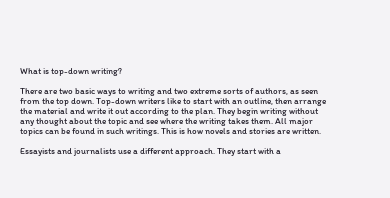What is top-down writing?

There are two basic ways to writing and two extreme sorts of authors, as seen from the top down. Top-down writers like to start with an outline, then arrange the material and write it out according to the plan. They begin writing without any thought about the topic and see where the writing takes them. All major topics can be found in such writings. This is how novels and stories are written.

Essayists and journalists use a different approach. They start with a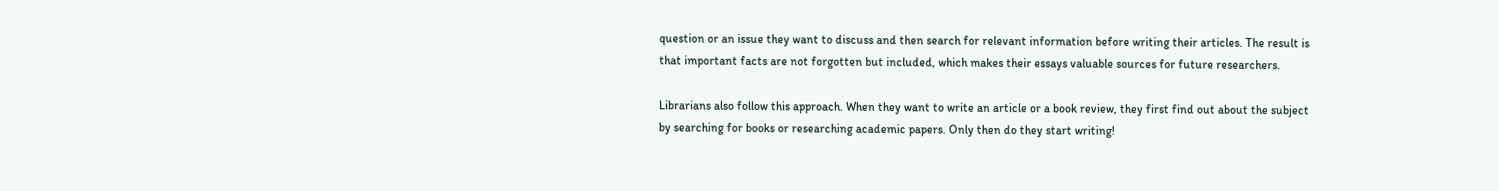question or an issue they want to discuss and then search for relevant information before writing their articles. The result is that important facts are not forgotten but included, which makes their essays valuable sources for future researchers.

Librarians also follow this approach. When they want to write an article or a book review, they first find out about the subject by searching for books or researching academic papers. Only then do they start writing!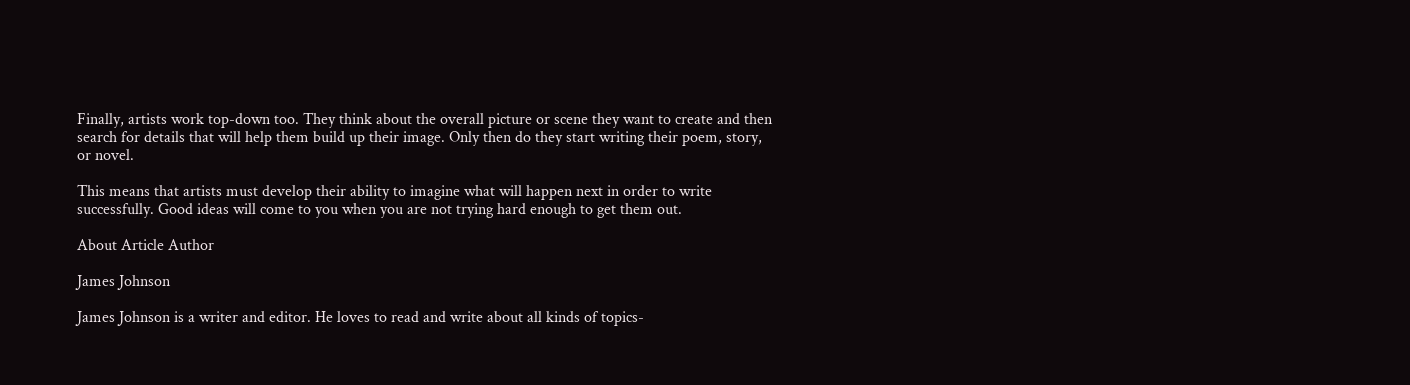Finally, artists work top-down too. They think about the overall picture or scene they want to create and then search for details that will help them build up their image. Only then do they start writing their poem, story, or novel.

This means that artists must develop their ability to imagine what will happen next in order to write successfully. Good ideas will come to you when you are not trying hard enough to get them out.

About Article Author

James Johnson

James Johnson is a writer and editor. He loves to read and write about all kinds of topics-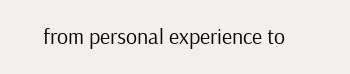from personal experience to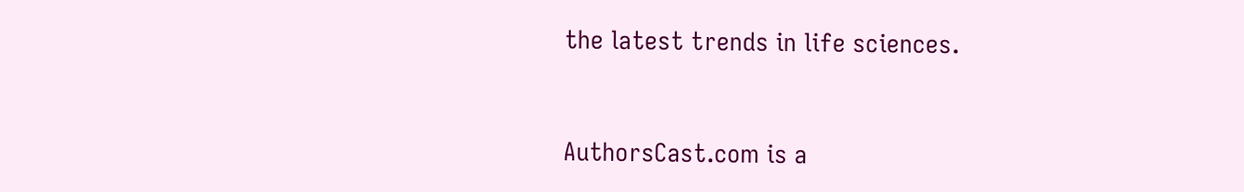the latest trends in life sciences.


AuthorsCast.com is a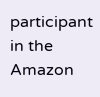participant in the Amazon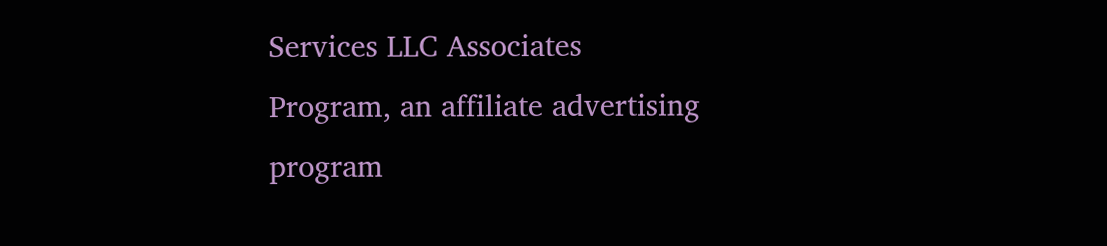Services LLC Associates Program, an affiliate advertising program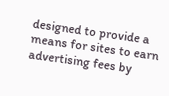designed to provide a means for sites to earn advertising fees by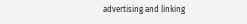advertising and linking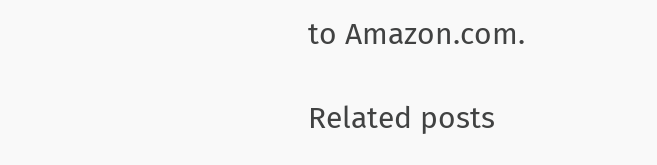to Amazon.com.

Related posts